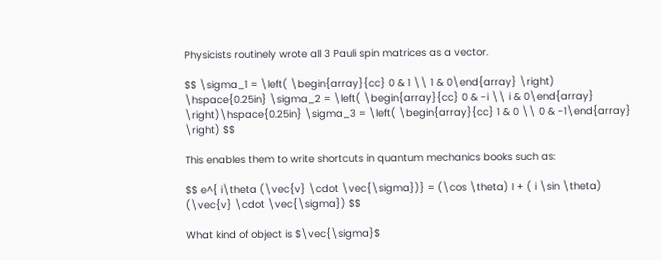Physicists routinely wrote all 3 Pauli spin matrices as a vector.

$$ \sigma_1 = \left( \begin{array}{cc} 0 & 1 \\ 1 & 0\end{array} \right) \hspace{0.25in} \sigma_2 = \left( \begin{array}{cc} 0 & -i \\ i & 0\end{array} \right)\hspace{0.25in} \sigma_3 = \left( \begin{array}{cc} 1 & 0 \\ 0 & -1\end{array} \right) $$

This enables them to write shortcuts in quantum mechanics books such as:

$$ e^{ i\theta (\vec{v} \cdot \vec{\sigma})} = (\cos \theta) I + ( i \sin \theta) (\vec{v} \cdot \vec{\sigma}) $$

What kind of object is $\vec{\sigma}$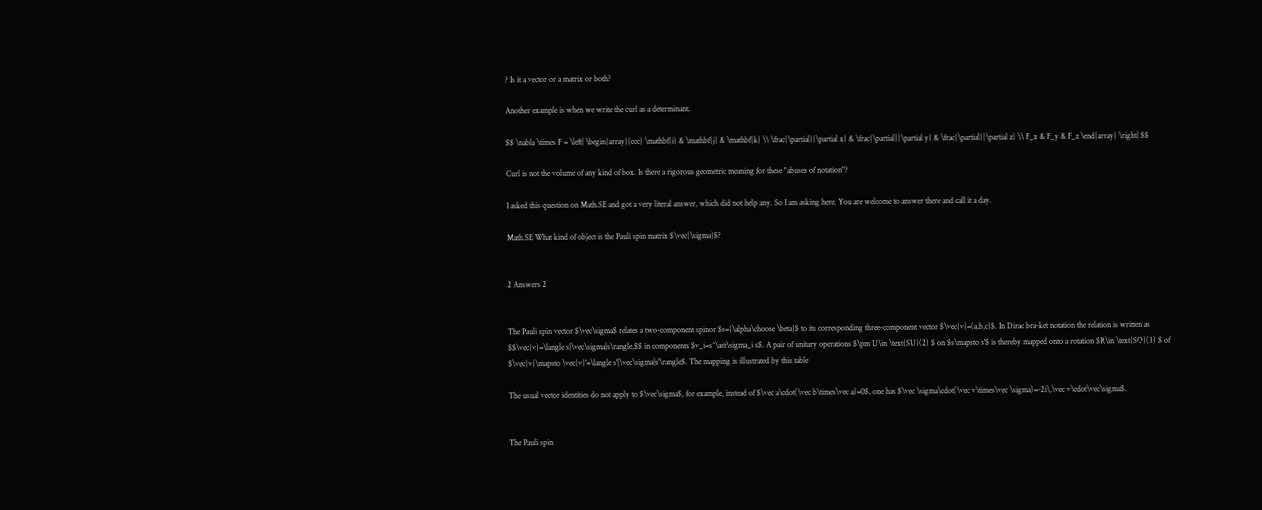? Is it a vector or a matrix or both?

Another example is when we write the curl as a determinant.

$$ \nabla \times F = \left| \begin{array}{ccc} \mathbf{i} & \mathbf{j} & \mathbf{k} \\ \frac{\partial}{\partial x} & \frac{\partial}{\partial y} & \frac{\partial}{\partial z} \\ F_x & F_y & F_z \end{array} \right| $$

Curl is not the volume of any kind of box. Is there a rigorous geometric meaning for these "abuses of notation"?

I asked this question on Math.SE and got a very literal answer, which did not help any. So I am asking here. You are welcome to answer there and call it a day.

Math.SE What kind of object is the Pauli spin matrix $\vec{\sigma}$?


2 Answers 2


The Pauli spin vector $\vec\sigma$ relates a two-component spinor $s={\alpha\choose \beta}$ to its corresponding three-component vector $\vec{v}=(a,b,c)$. In Dirac bra-ket notation the relation is written as $$\vec{v}=\langle s|\vec\sigma|s\rangle,$$ in components $v_i=s^\ast\sigma_i s$. A pair of unitary operations $\pm U\in \text{SU}(2) $ on $s\mapsto s'$ is thereby mapped onto a rotation $R\in \text{SO}(3) $ of $\vec{v}\mapsto \vec{v}'=\langle s'|\vec\sigma|s'\rangle$. The mapping is illustrated by this table

The usual vector identities do not apply to $\vec\sigma$, for example, instead of $\vec a\cdot(\vec b\times\vec a)=0$, one has $\vec \sigma\cdot(\vec v\times\vec \sigma)=-2i\,\vec v\cdot\vec\sigma$.


The Pauli spin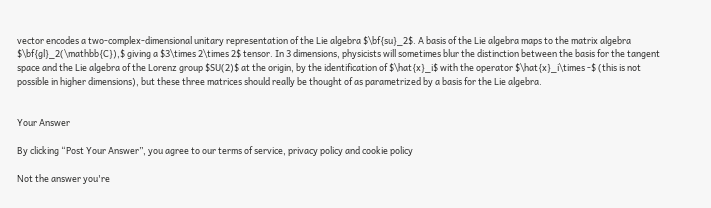vector encodes a two-complex-dimensional unitary representation of the Lie algebra $\bf{su}_2$. A basis of the Lie algebra maps to the matrix algebra $\bf{gl}_2(\mathbb{C}),$ giving a $3\times 2\times 2$ tensor. In 3 dimensions, physicists will sometimes blur the distinction between the basis for the tangent space and the Lie algebra of the Lorenz group $SU(2)$ at the origin, by the identification of $\hat{x}_i$ with the operator $\hat{x}_i\times -$ (this is not possible in higher dimensions), but these three matrices should really be thought of as parametrized by a basis for the Lie algebra.


Your Answer

By clicking “Post Your Answer”, you agree to our terms of service, privacy policy and cookie policy

Not the answer you're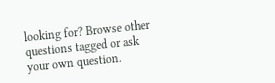looking for? Browse other questions tagged or ask your own question.